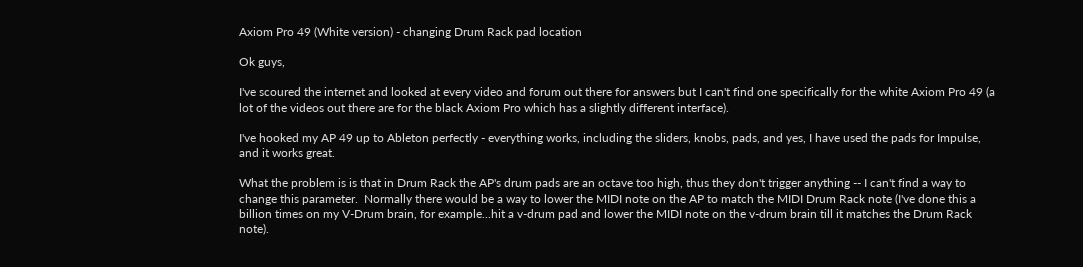Axiom Pro 49 (White version) - changing Drum Rack pad location

Ok guys,

I've scoured the internet and looked at every video and forum out there for answers but I can't find one specifically for the white Axiom Pro 49 (a lot of the videos out there are for the black Axiom Pro which has a slightly different interface).

I've hooked my AP 49 up to Ableton perfectly - everything works, including the sliders, knobs, pads, and yes, I have used the pads for Impulse, and it works great.

What the problem is is that in Drum Rack the AP's drum pads are an octave too high, thus they don't trigger anything -- I can't find a way to change this parameter.  Normally there would be a way to lower the MIDI note on the AP to match the MIDI Drum Rack note (I've done this a billion times on my V-Drum brain, for example...hit a v-drum pad and lower the MIDI note on the v-drum brain till it matches the Drum Rack note).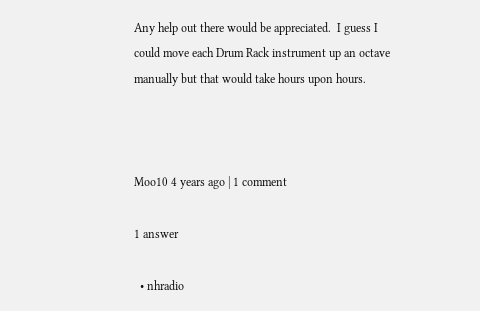Any help out there would be appreciated.  I guess I could move each Drum Rack instrument up an octave manually but that would take hours upon hours.



Moo10 4 years ago | 1 comment

1 answer

  • nhradio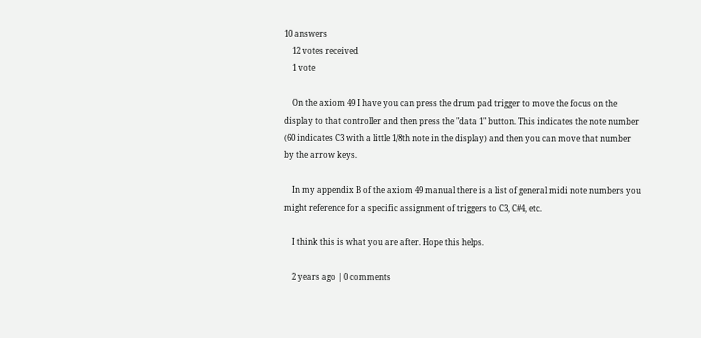10 answers
    12 votes received
    1 vote

    On the axiom 49 I have you can press the drum pad trigger to move the focus on the display to that controller and then press the "data 1" button. This indicates the note number (60 indicates C3 with a little 1/8th note in the display) and then you can move that number by the arrow keys.

    In my appendix B of the axiom 49 manual there is a list of general midi note numbers you might reference for a specific assignment of triggers to C3, C#4, etc.

    I think this is what you are after. Hope this helps.

    2 years ago | 0 comments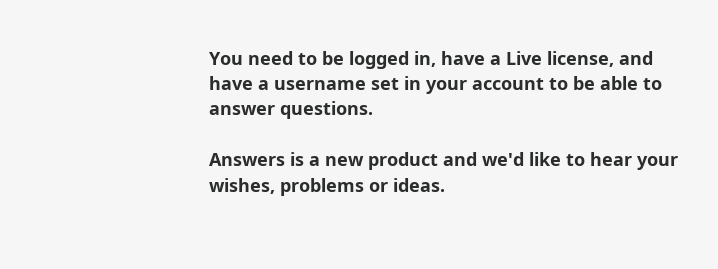You need to be logged in, have a Live license, and have a username set in your account to be able to answer questions.

Answers is a new product and we'd like to hear your wishes, problems or ideas.